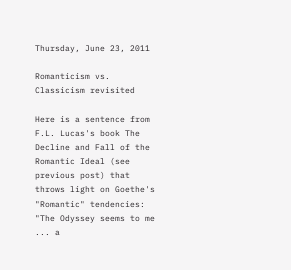Thursday, June 23, 2011

Romanticism vs. Classicism revisited

Here is a sentence from F.L. Lucas's book The Decline and Fall of the Romantic Ideal (see previous post) that throws light on Goethe's "Romantic" tendencies: "The Odyssey seems to me ... a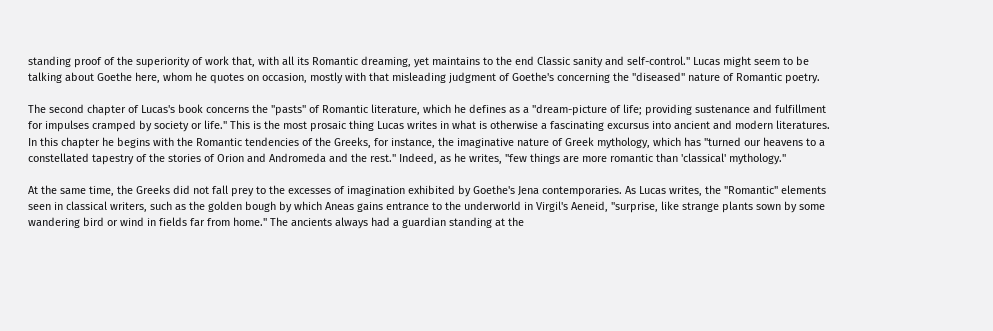standing proof of the superiority of work that, with all its Romantic dreaming, yet maintains to the end Classic sanity and self-control." Lucas might seem to be talking about Goethe here, whom he quotes on occasion, mostly with that misleading judgment of Goethe's concerning the "diseased" nature of Romantic poetry.

The second chapter of Lucas's book concerns the "pasts" of Romantic literature, which he defines as a "dream-picture of life; providing sustenance and fulfillment for impulses cramped by society or life." This is the most prosaic thing Lucas writes in what is otherwise a fascinating excursus into ancient and modern literatures. In this chapter he begins with the Romantic tendencies of the Greeks, for instance, the imaginative nature of Greek mythology, which has "turned our heavens to a constellated tapestry of the stories of Orion and Andromeda and the rest." Indeed, as he writes, "few things are more romantic than 'classical' mythology."

At the same time, the Greeks did not fall prey to the excesses of imagination exhibited by Goethe's Jena contemporaries. As Lucas writes, the "Romantic" elements seen in classical writers, such as the golden bough by which Aneas gains entrance to the underworld in Virgil's Aeneid, "surprise, like strange plants sown by some wandering bird or wind in fields far from home." The ancients always had a guardian standing at the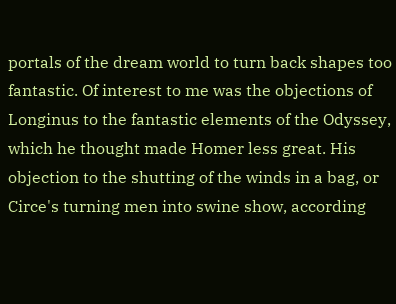portals of the dream world to turn back shapes too fantastic. Of interest to me was the objections of Longinus to the fantastic elements of the Odyssey, which he thought made Homer less great. His objection to the shutting of the winds in a bag, or Circe's turning men into swine show, according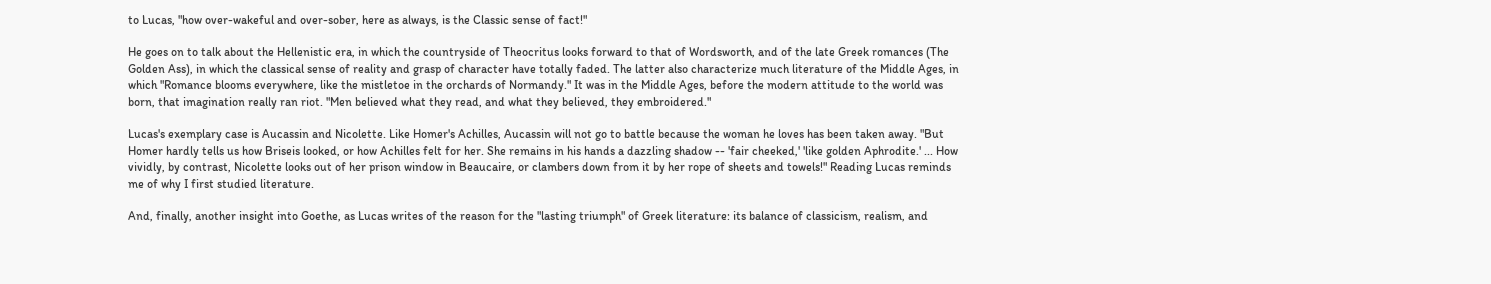to Lucas, "how over-wakeful and over-sober, here as always, is the Classic sense of fact!"

He goes on to talk about the Hellenistic era, in which the countryside of Theocritus looks forward to that of Wordsworth, and of the late Greek romances (The Golden Ass), in which the classical sense of reality and grasp of character have totally faded. The latter also characterize much literature of the Middle Ages, in which "Romance blooms everywhere, like the mistletoe in the orchards of Normandy." It was in the Middle Ages, before the modern attitude to the world was born, that imagination really ran riot. "Men believed what they read, and what they believed, they embroidered."

Lucas's exemplary case is Aucassin and Nicolette. Like Homer's Achilles, Aucassin will not go to battle because the woman he loves has been taken away. "But Homer hardly tells us how Briseis looked, or how Achilles felt for her. She remains in his hands a dazzling shadow -- 'fair cheeked,' 'like golden Aphrodite.' ... How vividly, by contrast, Nicolette looks out of her prison window in Beaucaire, or clambers down from it by her rope of sheets and towels!" Reading Lucas reminds me of why I first studied literature.

And, finally, another insight into Goethe, as Lucas writes of the reason for the "lasting triumph" of Greek literature: its balance of classicism, realism, and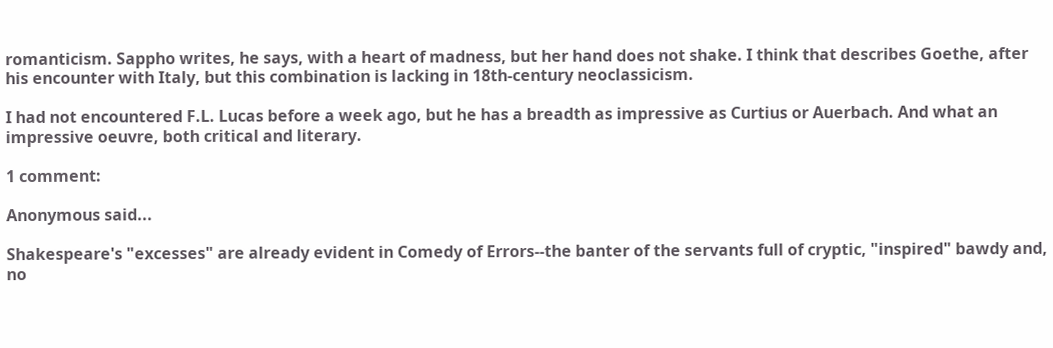romanticism. Sappho writes, he says, with a heart of madness, but her hand does not shake. I think that describes Goethe, after his encounter with Italy, but this combination is lacking in 18th-century neoclassicism.

I had not encountered F.L. Lucas before a week ago, but he has a breadth as impressive as Curtius or Auerbach. And what an impressive oeuvre, both critical and literary.

1 comment:

Anonymous said...

Shakespeare's "excesses" are already evident in Comedy of Errors--the banter of the servants full of cryptic, "inspired" bawdy and, no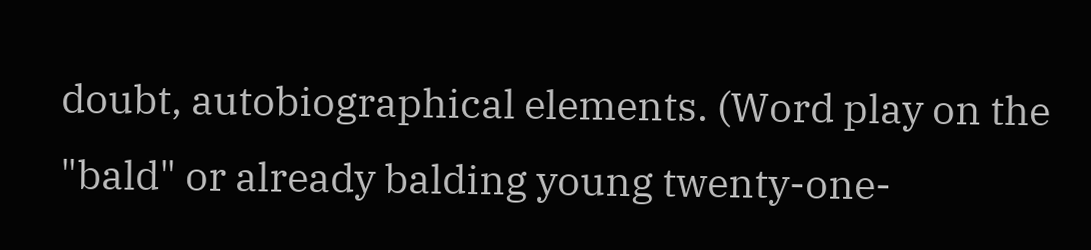doubt, autobiographical elements. (Word play on the "bald" or already balding young twenty-one-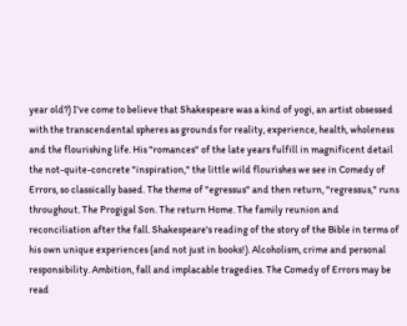year old?) I've come to believe that Shakespeare was a kind of yogi, an artist obsessed with the transcendental spheres as grounds for reality, experience, health, wholeness and the flourishing life. His "romances" of the late years fulfill in magnificent detail the not-quite-concrete "inspiration," the little wild flourishes we see in Comedy of Errors, so classically based. The theme of "egressus" and then return, "regressus," runs throughout. The Progigal Son. The return Home. The family reunion and reconciliation after the fall. Shakespeare's reading of the story of the Bible in terms of his own unique experiences (and not just in books!). Alcoholism, crime and personal responsibility. Ambition, fall and implacable tragedies. The Comedy of Errors may be read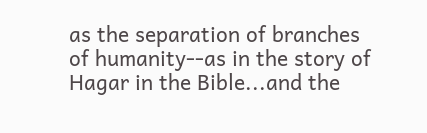as the separation of branches of humanity--as in the story of Hagar in the Bible...and the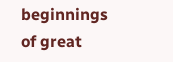beginnings of great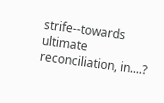strife--towards ultimate reconciliation, in....?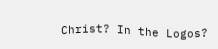Christ? In the Logos?